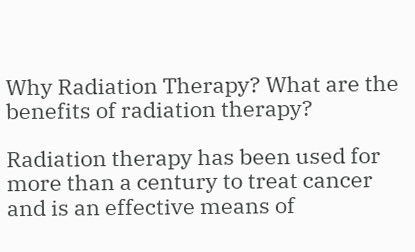Why Radiation Therapy? What are the benefits of radiation therapy?

Radiation therapy has been used for more than a century to treat cancer and is an effective means of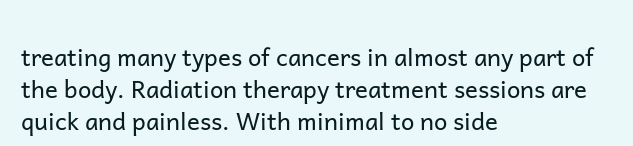treating many types of cancers in almost any part of the body. Radiation therapy treatment sessions are quick and painless. With minimal to no side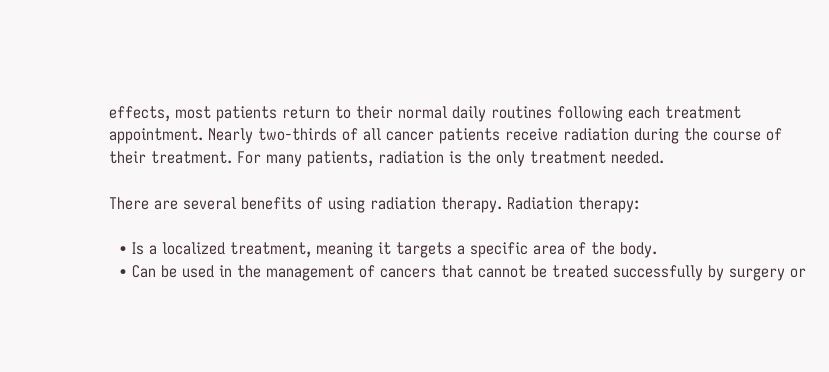effects, most patients return to their normal daily routines following each treatment appointment. Nearly two-thirds of all cancer patients receive radiation during the course of their treatment. For many patients, radiation is the only treatment needed.

There are several benefits of using radiation therapy. Radiation therapy:

  • Is a localized treatment, meaning it targets a specific area of the body.
  • Can be used in the management of cancers that cannot be treated successfully by surgery or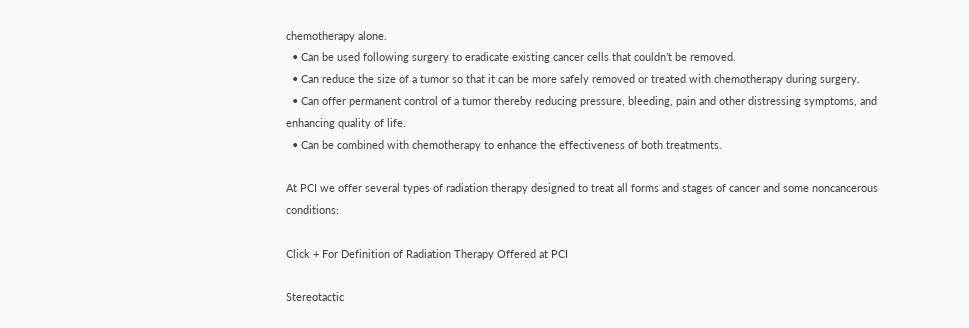chemotherapy alone.
  • Can be used following surgery to eradicate existing cancer cells that couldn’t be removed.
  • Can reduce the size of a tumor so that it can be more safely removed or treated with chemotherapy during surgery.
  • Can offer permanent control of a tumor thereby reducing pressure, bleeding, pain and other distressing symptoms, and enhancing quality of life.
  • Can be combined with chemotherapy to enhance the effectiveness of both treatments.

At PCI we offer several types of radiation therapy designed to treat all forms and stages of cancer and some noncancerous conditions:

Click + For Definition of Radiation Therapy Offered at PCI

Stereotactic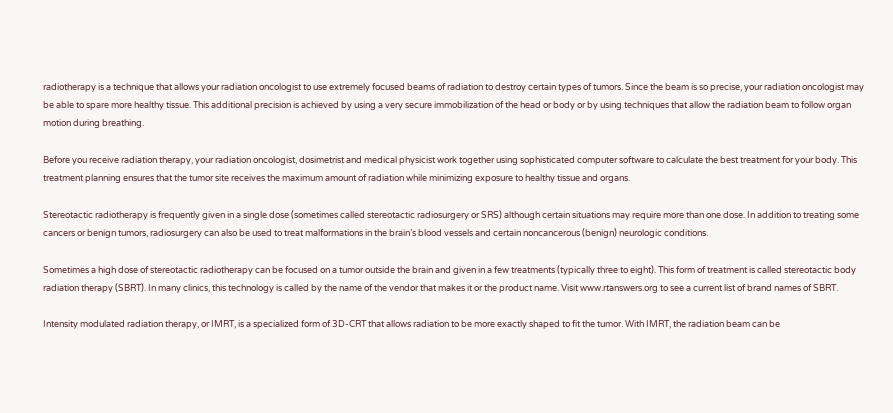radiotherapy is a technique that allows your radiation oncologist to use extremely focused beams of radiation to destroy certain types of tumors. Since the beam is so precise, your radiation oncologist may be able to spare more healthy tissue. This additional precision is achieved by using a very secure immobilization of the head or body or by using techniques that allow the radiation beam to follow organ motion during breathing.

Before you receive radiation therapy, your radiation oncologist, dosimetrist and medical physicist work together using sophisticated computer software to calculate the best treatment for your body. This treatment planning ensures that the tumor site receives the maximum amount of radiation while minimizing exposure to healthy tissue and organs.

Stereotactic radiotherapy is frequently given in a single dose (sometimes called stereotactic radiosurgery or SRS) although certain situations may require more than one dose. In addition to treating some cancers or benign tumors, radiosurgery can also be used to treat malformations in the brain’s blood vessels and certain noncancerous (benign) neurologic conditions.

Sometimes a high dose of stereotactic radiotherapy can be focused on a tumor outside the brain and given in a few treatments (typically three to eight). This form of treatment is called stereotactic body radiation therapy (SBRT). In many clinics, this technology is called by the name of the vendor that makes it or the product name. Visit www.rtanswers.org to see a current list of brand names of SBRT.

Intensity modulated radiation therapy, or IMRT, is a specialized form of 3D-CRT that allows radiation to be more exactly shaped to fit the tumor. With IMRT, the radiation beam can be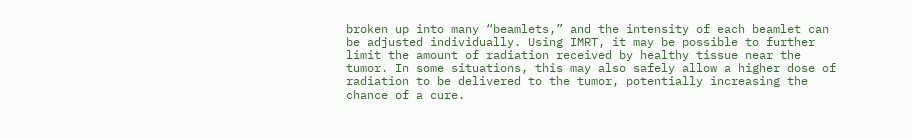broken up into many “beamlets,” and the intensity of each beamlet can be adjusted individually. Using IMRT, it may be possible to further limit the amount of radiation received by healthy tissue near the tumor. In some situations, this may also safely allow a higher dose of radiation to be delivered to the tumor, potentially increasing the chance of a cure.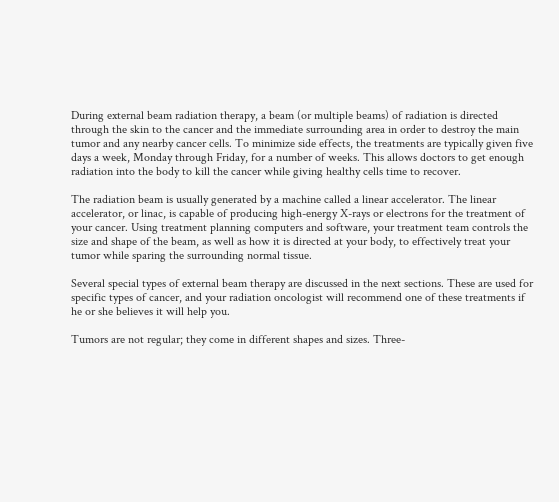During external beam radiation therapy, a beam (or multiple beams) of radiation is directed through the skin to the cancer and the immediate surrounding area in order to destroy the main tumor and any nearby cancer cells. To minimize side effects, the treatments are typically given five days a week, Monday through Friday, for a number of weeks. This allows doctors to get enough radiation into the body to kill the cancer while giving healthy cells time to recover.

The radiation beam is usually generated by a machine called a linear accelerator. The linear accelerator, or linac, is capable of producing high-energy X-rays or electrons for the treatment of your cancer. Using treatment planning computers and software, your treatment team controls the size and shape of the beam, as well as how it is directed at your body, to effectively treat your tumor while sparing the surrounding normal tissue.

Several special types of external beam therapy are discussed in the next sections. These are used for specific types of cancer, and your radiation oncologist will recommend one of these treatments if he or she believes it will help you.

Tumors are not regular; they come in different shapes and sizes. Three-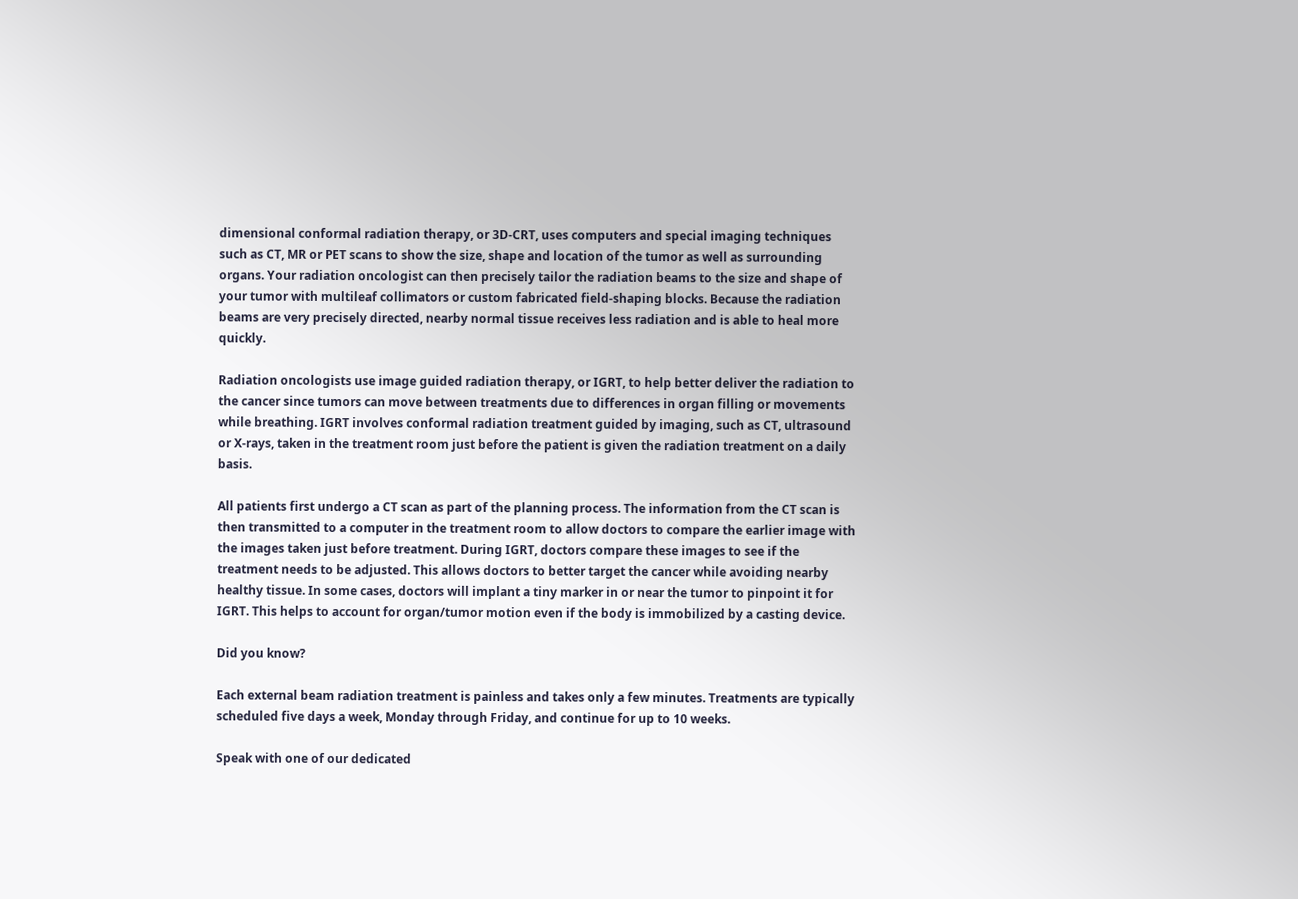dimensional conformal radiation therapy, or 3D-CRT, uses computers and special imaging techniques such as CT, MR or PET scans to show the size, shape and location of the tumor as well as surrounding organs. Your radiation oncologist can then precisely tailor the radiation beams to the size and shape of your tumor with multileaf collimators or custom fabricated field-shaping blocks. Because the radiation beams are very precisely directed, nearby normal tissue receives less radiation and is able to heal more quickly.

Radiation oncologists use image guided radiation therapy, or IGRT, to help better deliver the radiation to the cancer since tumors can move between treatments due to differences in organ filling or movements while breathing. IGRT involves conformal radiation treatment guided by imaging, such as CT, ultrasound or X-rays, taken in the treatment room just before the patient is given the radiation treatment on a daily basis.

All patients first undergo a CT scan as part of the planning process. The information from the CT scan is then transmitted to a computer in the treatment room to allow doctors to compare the earlier image with the images taken just before treatment. During IGRT, doctors compare these images to see if the treatment needs to be adjusted. This allows doctors to better target the cancer while avoiding nearby healthy tissue. In some cases, doctors will implant a tiny marker in or near the tumor to pinpoint it for IGRT. This helps to account for organ/tumor motion even if the body is immobilized by a casting device.

Did you know?

Each external beam radiation treatment is painless and takes only a few minutes. Treatments are typically scheduled five days a week, Monday through Friday, and continue for up to 10 weeks.

Speak with one of our dedicated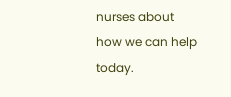nurses about how we can help today.